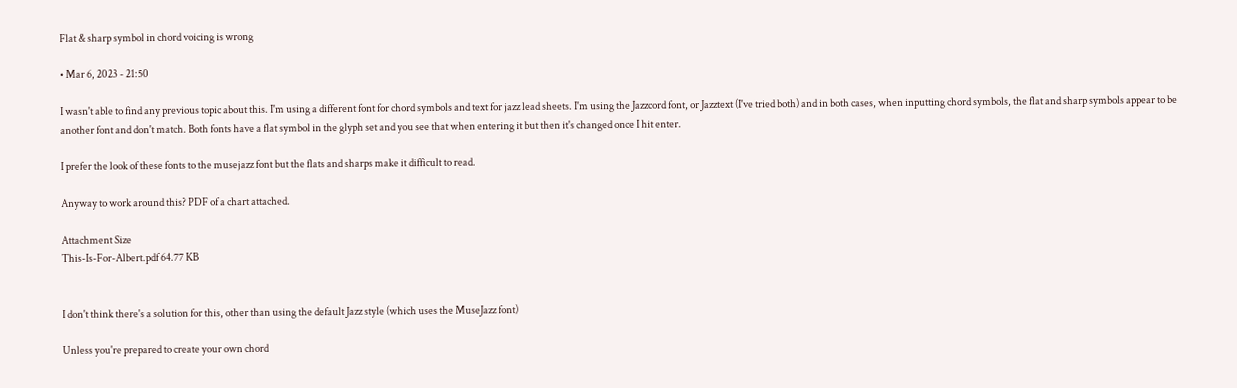Flat & sharp symbol in chord voicing is wrong

• Mar 6, 2023 - 21:50

I wasn't able to find any previous topic about this. I'm using a different font for chord symbols and text for jazz lead sheets. I'm using the Jazzcord font, or Jazztext (I've tried both) and in both cases, when inputting chord symbols, the flat and sharp symbols appear to be another font and don't match. Both fonts have a flat symbol in the glyph set and you see that when entering it but then it's changed once I hit enter.

I prefer the look of these fonts to the musejazz font but the flats and sharps make it difficult to read.

Anyway to work around this? PDF of a chart attached.

Attachment Size
This-Is-For-Albert.pdf 64.77 KB


I don't think there's a solution for this, other than using the default Jazz style (which uses the MuseJazz font)

Unless you're prepared to create your own chord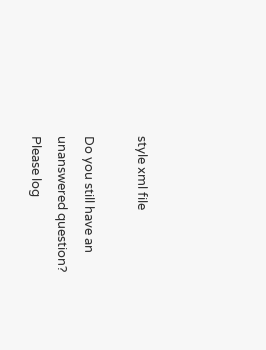style xml file

Do you still have an unanswered question? Please log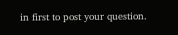in first to post your question.